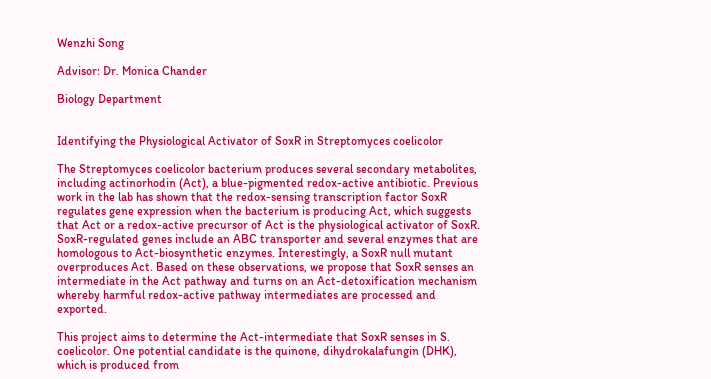Wenzhi Song

Advisor: Dr. Monica Chander

Biology Department


Identifying the Physiological Activator of SoxR in Streptomyces coelicolor

The Streptomyces coelicolor bacterium produces several secondary metabolites, including actinorhodin (Act), a blue-pigmented redox-active antibiotic. Previous work in the lab has shown that the redox-sensing transcription factor SoxR regulates gene expression when the bacterium is producing Act, which suggests that Act or a redox-active precursor of Act is the physiological activator of SoxR. SoxR-regulated genes include an ABC transporter and several enzymes that are homologous to Act-biosynthetic enzymes. Interestingly, a SoxR null mutant overproduces Act. Based on these observations, we propose that SoxR senses an intermediate in the Act pathway and turns on an Act-detoxification mechanism whereby harmful redox-active pathway intermediates are processed and exported.

This project aims to determine the Act-intermediate that SoxR senses in S. coelicolor. One potential candidate is the quinone, dihydrokalafungin (DHK), which is produced from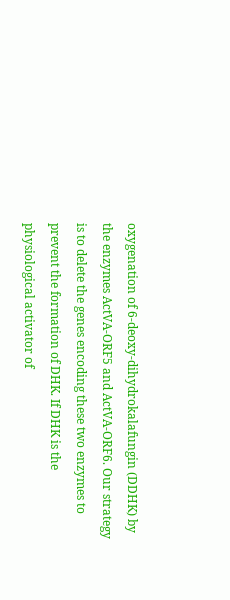oxygenation of 6-deoxy-dihydrokalafungin (DDHK) by the enzymes ActVA-ORF5 and ActVA-ORF6. Our strategy is to delete the genes encoding these two enzymes to prevent the formation of DHK. If DHK is the physiological activator of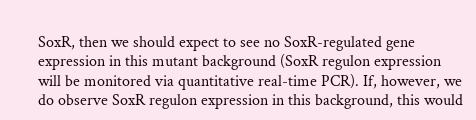SoxR, then we should expect to see no SoxR-regulated gene expression in this mutant background (SoxR regulon expression will be monitored via quantitative real-time PCR). If, however, we do observe SoxR regulon expression in this background, this would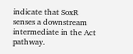indicate that SoxR senses a downstream intermediate in the Act pathway.